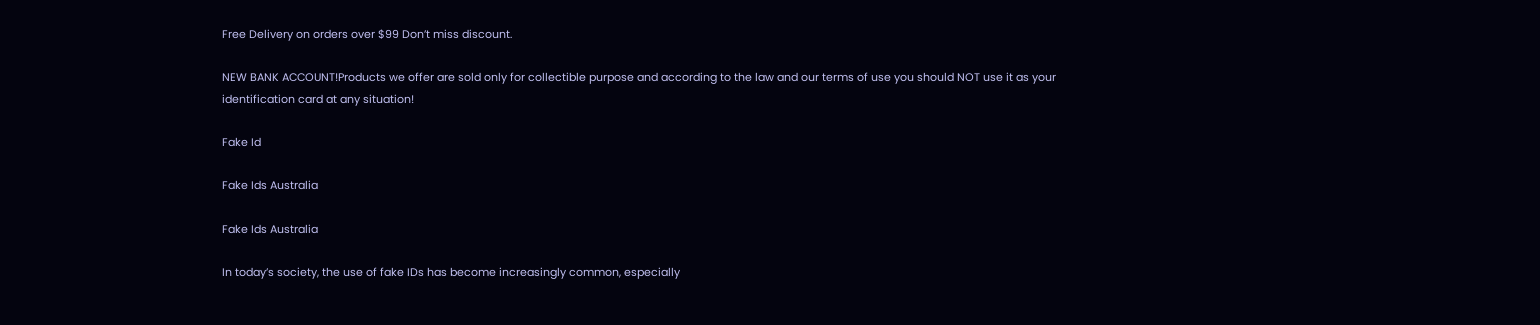Free Delivery on orders over $99 Don’t miss discount.

NEW BANK ACCOUNT!Products we offer are sold only for collectible purpose and according to the law and our terms of use you should NOT use it as your identification card at any situation!

Fake Id

Fake Ids Australia

Fake Ids Australia

In today’s society, the use of fake IDs has become increasingly common, especially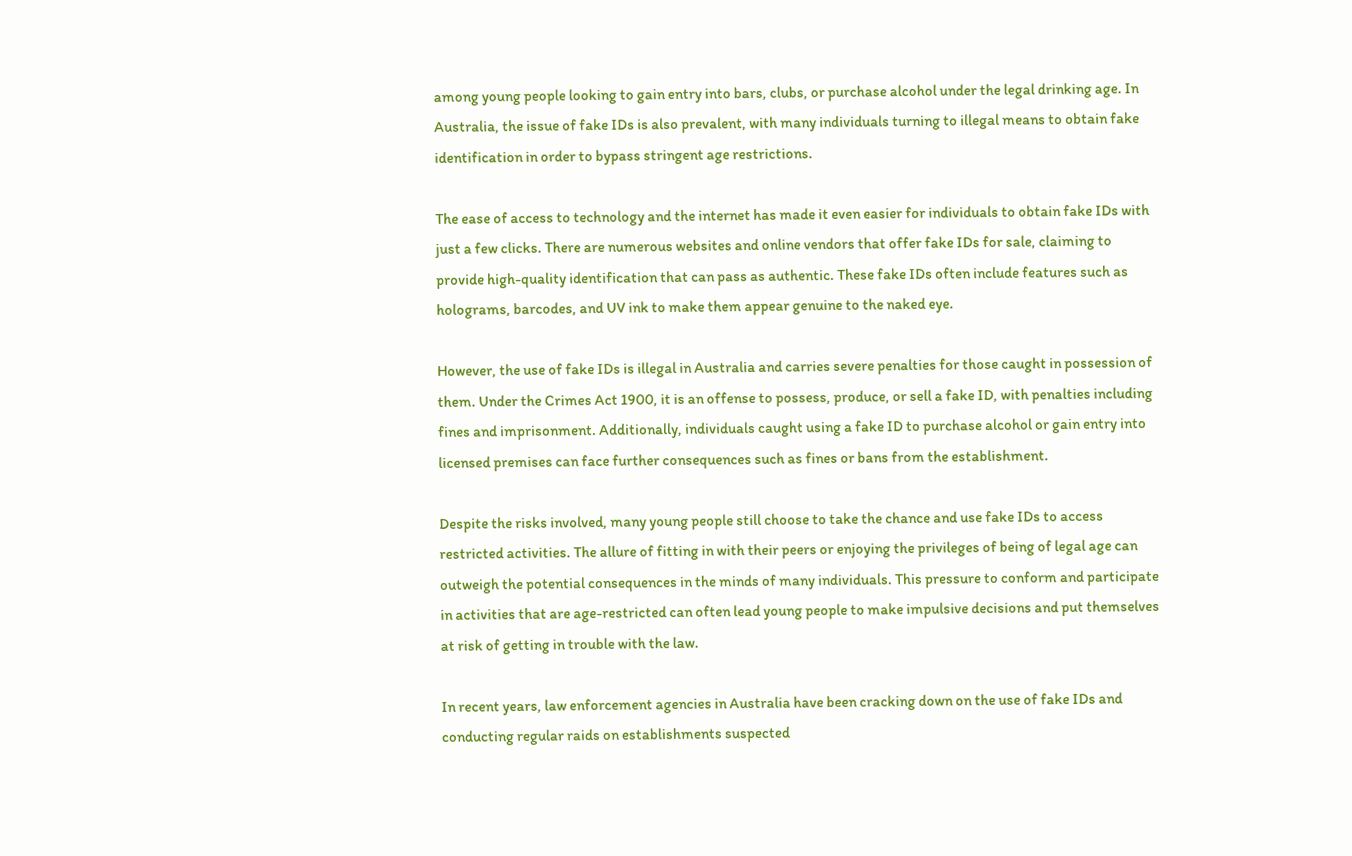among young people looking to gain entry into bars, clubs, or purchase alcohol under the legal drinking age. In Australia, the issue of fake IDs is also prevalent, with many individuals turning to illegal means to obtain fake identification in order to bypass stringent age restrictions.

The ease of access to technology and the internet has made it even easier for individuals to obtain fake IDs with just a few clicks. There are numerous websites and online vendors that offer fake IDs for sale, claiming to provide high-quality identification that can pass as authentic. These fake IDs often include features such as holograms, barcodes, and UV ink to make them appear genuine to the naked eye.

However, the use of fake IDs is illegal in Australia and carries severe penalties for those caught in possession of them. Under the Crimes Act 1900, it is an offense to possess, produce, or sell a fake ID, with penalties including fines and imprisonment. Additionally, individuals caught using a fake ID to purchase alcohol or gain entry into licensed premises can face further consequences such as fines or bans from the establishment.

Despite the risks involved, many young people still choose to take the chance and use fake IDs to access restricted activities. The allure of fitting in with their peers or enjoying the privileges of being of legal age can outweigh the potential consequences in the minds of many individuals. This pressure to conform and participate in activities that are age-restricted can often lead young people to make impulsive decisions and put themselves at risk of getting in trouble with the law.

In recent years, law enforcement agencies in Australia have been cracking down on the use of fake IDs and conducting regular raids on establishments suspected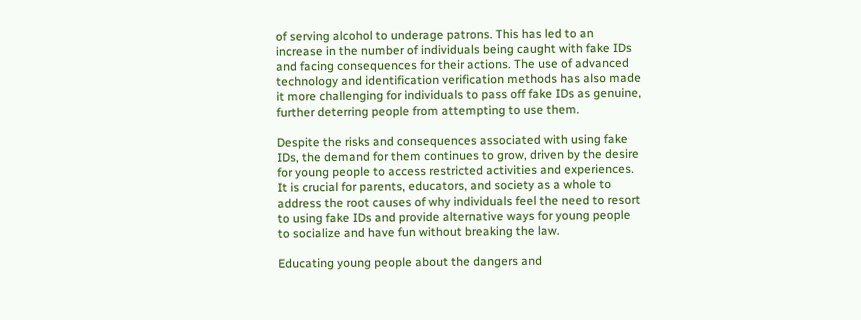of serving alcohol to underage patrons. This has led to an increase in the number of individuals being caught with fake IDs and facing consequences for their actions. The use of advanced technology and identification verification methods has also made it more challenging for individuals to pass off fake IDs as genuine, further deterring people from attempting to use them.

Despite the risks and consequences associated with using fake IDs, the demand for them continues to grow, driven by the desire for young people to access restricted activities and experiences. It is crucial for parents, educators, and society as a whole to address the root causes of why individuals feel the need to resort to using fake IDs and provide alternative ways for young people to socialize and have fun without breaking the law.

Educating young people about the dangers and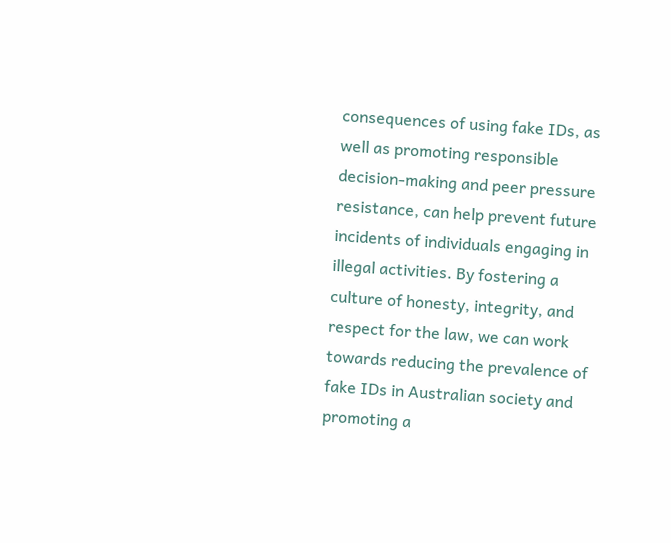consequences of using fake IDs, as well as promoting responsible decision-making and peer pressure resistance, can help prevent future incidents of individuals engaging in illegal activities. By fostering a culture of honesty, integrity, and respect for the law, we can work towards reducing the prevalence of fake IDs in Australian society and promoting a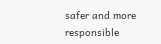safer and more responsible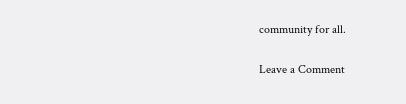community for all.

Leave a Comment